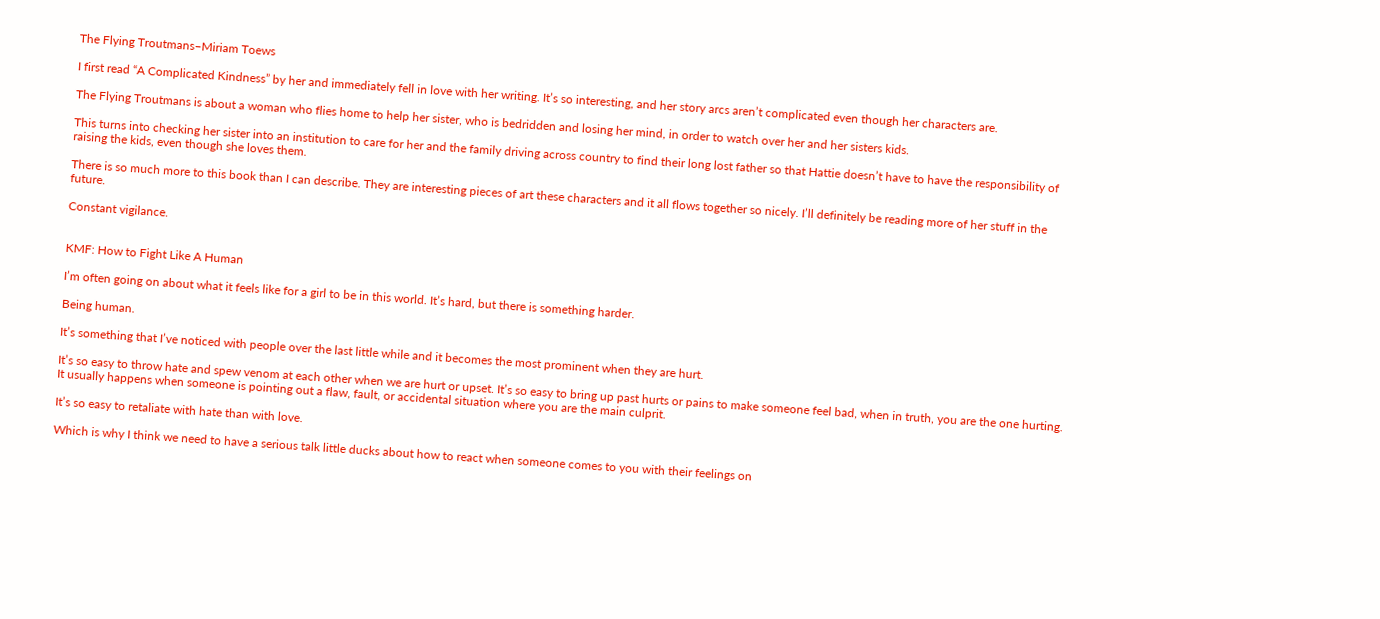The Flying Troutmans–Miriam Toews

I first read “A Complicated Kindness” by her and immediately fell in love with her writing. It’s so interesting, and her story arcs aren’t complicated even though her characters are.

The Flying Troutmans is about a woman who flies home to help her sister, who is bedridden and losing her mind, in order to watch over her and her sisters kids.

This turns into checking her sister into an institution to care for her and the family driving across country to find their long lost father so that Hattie doesn’t have to have the responsibility of raising the kids, even though she loves them.

There is so much more to this book than I can describe. They are interesting pieces of art these characters and it all flows together so nicely. I’ll definitely be reading more of her stuff in the future.

Constant vigilance.


KMF: How to Fight Like A Human

I’m often going on about what it feels like for a girl to be in this world. It’s hard, but there is something harder.

Being human.

It’s something that I’ve noticed with people over the last little while and it becomes the most prominent when they are hurt.

It’s so easy to throw hate and spew venom at each other when we are hurt or upset. It’s so easy to bring up past hurts or pains to make someone feel bad, when in truth, you are the one hurting. It usually happens when someone is pointing out a flaw, fault, or accidental situation where you are the main culprit.

It’s so easy to retaliate with hate than with love.

Which is why I think we need to have a serious talk little ducks about how to react when someone comes to you with their feelings on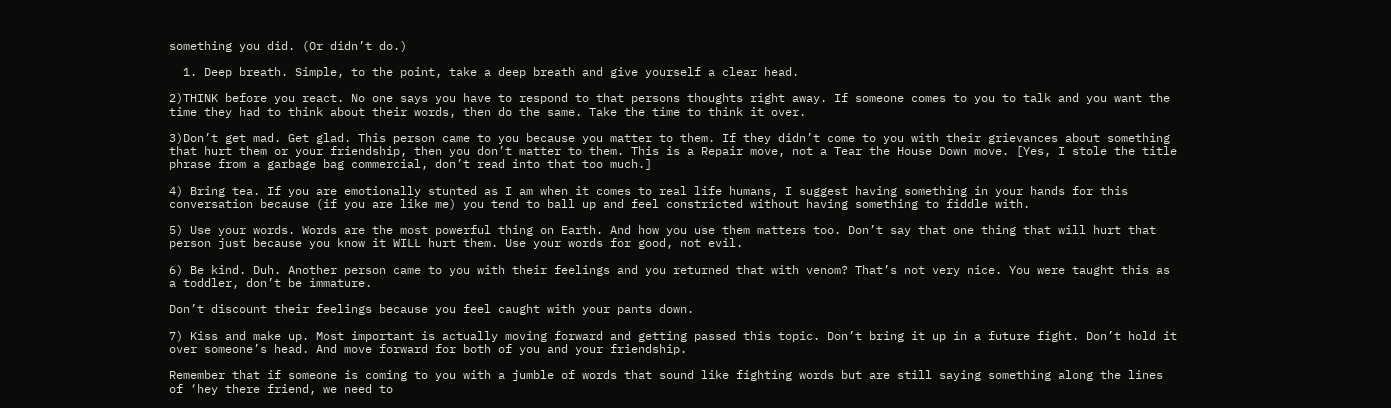something you did. (Or didn’t do.)

  1. Deep breath. Simple, to the point, take a deep breath and give yourself a clear head.

2)THINK before you react. No one says you have to respond to that persons thoughts right away. If someone comes to you to talk and you want the time they had to think about their words, then do the same. Take the time to think it over.

3)Don’t get mad. Get glad. This person came to you because you matter to them. If they didn’t come to you with their grievances about something that hurt them or your friendship, then you don’t matter to them. This is a Repair move, not a Tear the House Down move. [Yes, I stole the title phrase from a garbage bag commercial, don’t read into that too much.]

4) Bring tea. If you are emotionally stunted as I am when it comes to real life humans, I suggest having something in your hands for this conversation because (if you are like me) you tend to ball up and feel constricted without having something to fiddle with.

5) Use your words. Words are the most powerful thing on Earth. And how you use them matters too. Don’t say that one thing that will hurt that person just because you know it WILL hurt them. Use your words for good, not evil.

6) Be kind. Duh. Another person came to you with their feelings and you returned that with venom? That’s not very nice. You were taught this as a toddler, don’t be immature.

Don’t discount their feelings because you feel caught with your pants down.

7) Kiss and make up. Most important is actually moving forward and getting passed this topic. Don’t bring it up in a future fight. Don’t hold it over someone’s head. And move forward for both of you and your friendship.

Remember that if someone is coming to you with a jumble of words that sound like fighting words but are still saying something along the lines of ‘hey there friend, we need to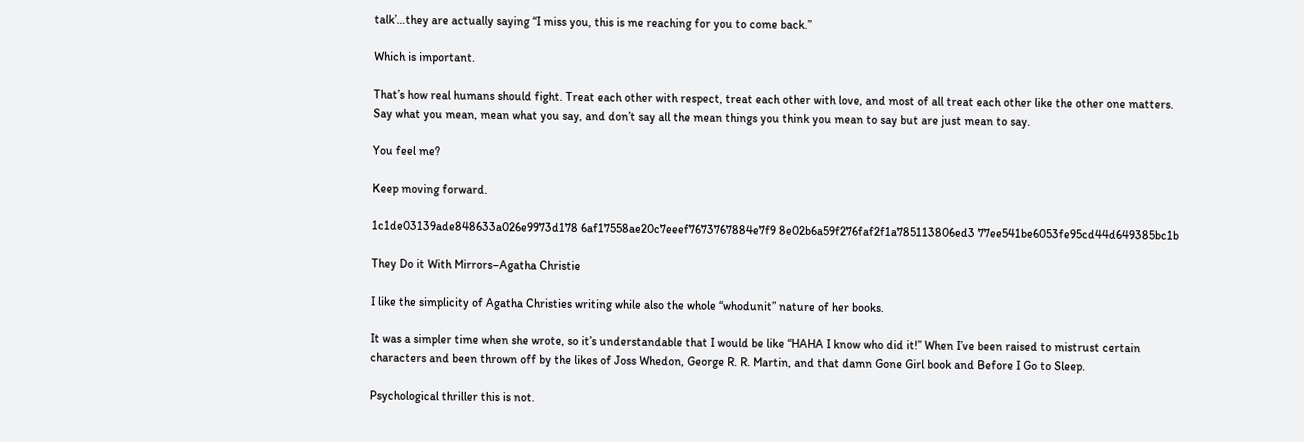talk’…they are actually saying “I miss you, this is me reaching for you to come back.”

Which is important.

That’s how real humans should fight. Treat each other with respect, treat each other with love, and most of all treat each other like the other one matters. Say what you mean, mean what you say, and don’t say all the mean things you think you mean to say but are just mean to say.

You feel me?

Keep moving forward.

1c1de03139ade848633a026e9973d178 6af17558ae20c7eeef7673767884e7f9 8e02b6a59f276faf2f1a785113806ed3 77ee541be6053fe95cd44d649385bc1b

They Do it With Mirrors–Agatha Christie

I like the simplicity of Agatha Christies writing while also the whole “whodunit” nature of her books.

It was a simpler time when she wrote, so it’s understandable that I would be like “HAHA I know who did it!” When I’ve been raised to mistrust certain characters and been thrown off by the likes of Joss Whedon, George R. R. Martin, and that damn Gone Girl book and Before I Go to Sleep.

Psychological thriller this is not.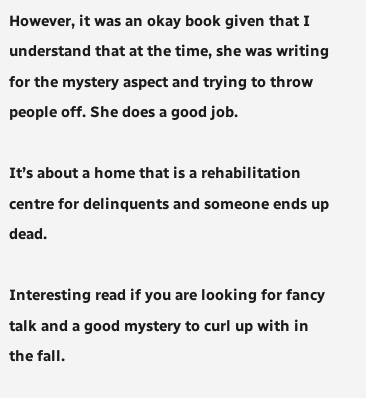However, it was an okay book given that I understand that at the time, she was writing for the mystery aspect and trying to throw people off. She does a good job.

It’s about a home that is a rehabilitation centre for delinquents and someone ends up dead.

Interesting read if you are looking for fancy talk and a good mystery to curl up with in the fall.